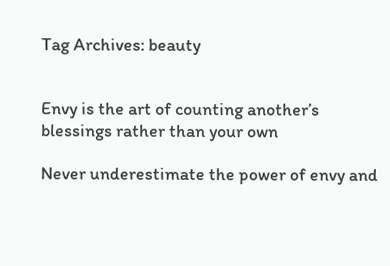Tag Archives: beauty


Envy is the art of counting another’s blessings rather than your own

Never underestimate the power of envy and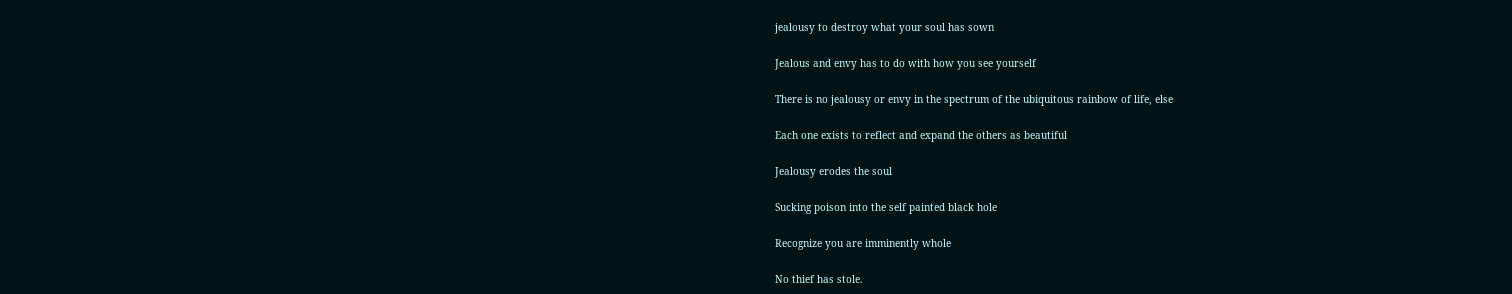jealousy to destroy what your soul has sown

Jealous and envy has to do with how you see yourself

There is no jealousy or envy in the spectrum of the ubiquitous rainbow of life, else

Each one exists to reflect and expand the others as beautiful

Jealousy erodes the soul

Sucking poison into the self painted black hole

Recognize you are imminently whole

No thief has stole.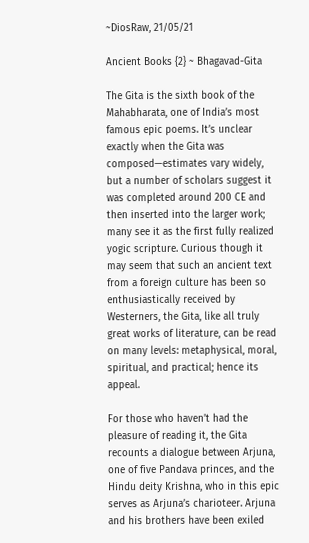~DiosRaw, 21/05/21

Ancient Books {2} ~ Bhagavad-Gita

The Gita is the sixth book of the Mahabharata, one of India’s most famous epic poems. It’s unclear exactly when the Gita was composed—estimates vary widely, but a number of scholars suggest it was completed around 200 CE and then inserted into the larger work; many see it as the first fully realized yogic scripture. Curious though it may seem that such an ancient text from a foreign culture has been so enthusiastically received by Westerners, the Gita, like all truly great works of literature, can be read on many levels: metaphysical, moral, spiritual, and practical; hence its appeal.

For those who haven’t had the pleasure of reading it, the Gita recounts a dialogue between Arjuna, one of five Pandava princes, and the Hindu deity Krishna, who in this epic serves as Arjuna’s charioteer. Arjuna and his brothers have been exiled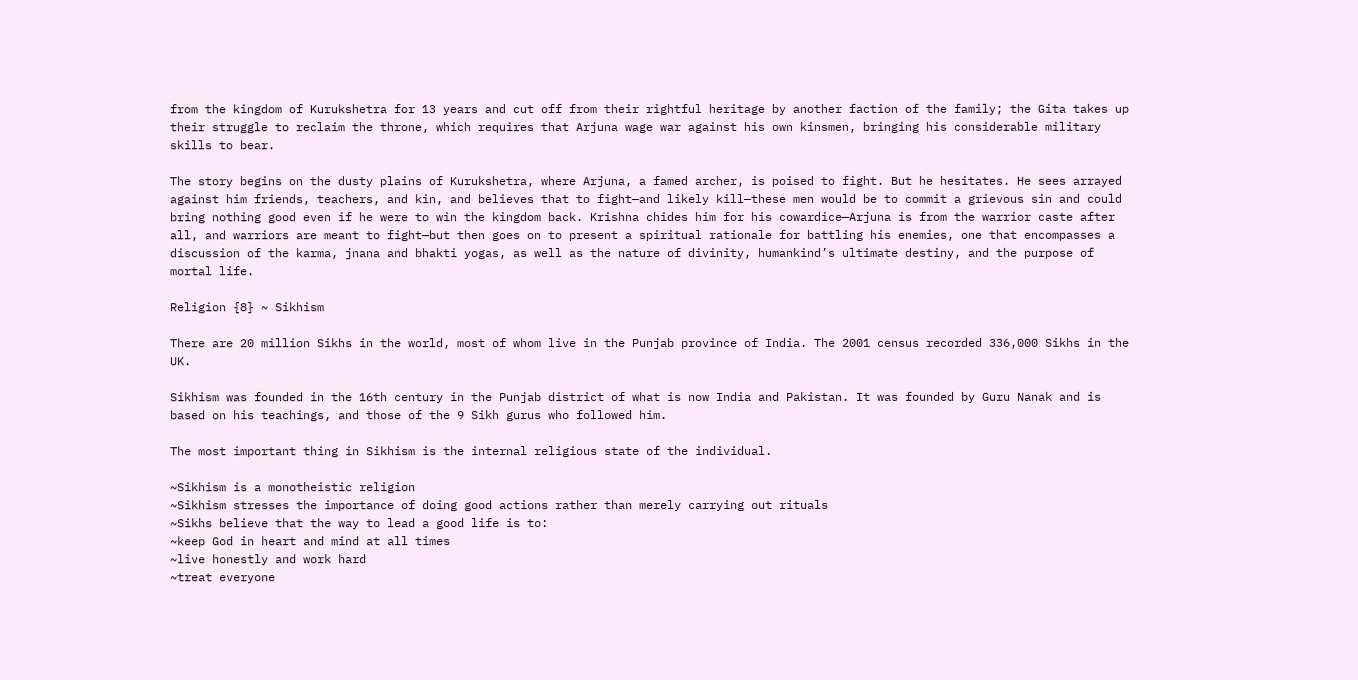from the kingdom of Kurukshetra for 13 years and cut off from their rightful heritage by another faction of the family; the Gita takes up their struggle to reclaim the throne, which requires that Arjuna wage war against his own kinsmen, bringing his considerable military skills to bear.

The story begins on the dusty plains of Kurukshetra, where Arjuna, a famed archer, is poised to fight. But he hesitates. He sees arrayed against him friends, teachers, and kin, and believes that to fight—and likely kill—these men would be to commit a grievous sin and could bring nothing good even if he were to win the kingdom back. Krishna chides him for his cowardice—Arjuna is from the warrior caste after all, and warriors are meant to fight—but then goes on to present a spiritual rationale for battling his enemies, one that encompasses a discussion of the karma, jnana and bhakti yogas, as well as the nature of divinity, humankind’s ultimate destiny, and the purpose of mortal life.

Religion {8} ~ Sikhism

There are 20 million Sikhs in the world, most of whom live in the Punjab province of India. The 2001 census recorded 336,000 Sikhs in the UK.

Sikhism was founded in the 16th century in the Punjab district of what is now India and Pakistan. It was founded by Guru Nanak and is based on his teachings, and those of the 9 Sikh gurus who followed him.

The most important thing in Sikhism is the internal religious state of the individual.

~Sikhism is a monotheistic religion
~Sikhism stresses the importance of doing good actions rather than merely carrying out rituals
~Sikhs believe that the way to lead a good life is to:
~keep God in heart and mind at all times
~live honestly and work hard
~treat everyone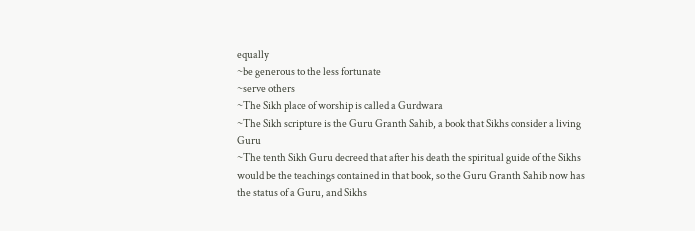equally
~be generous to the less fortunate
~serve others
~The Sikh place of worship is called a Gurdwara
~The Sikh scripture is the Guru Granth Sahib, a book that Sikhs consider a living Guru
~The tenth Sikh Guru decreed that after his death the spiritual guide of the Sikhs would be the teachings contained in that book, so the Guru Granth Sahib now has the status of a Guru, and Sikhs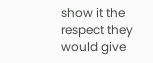show it the respect they would give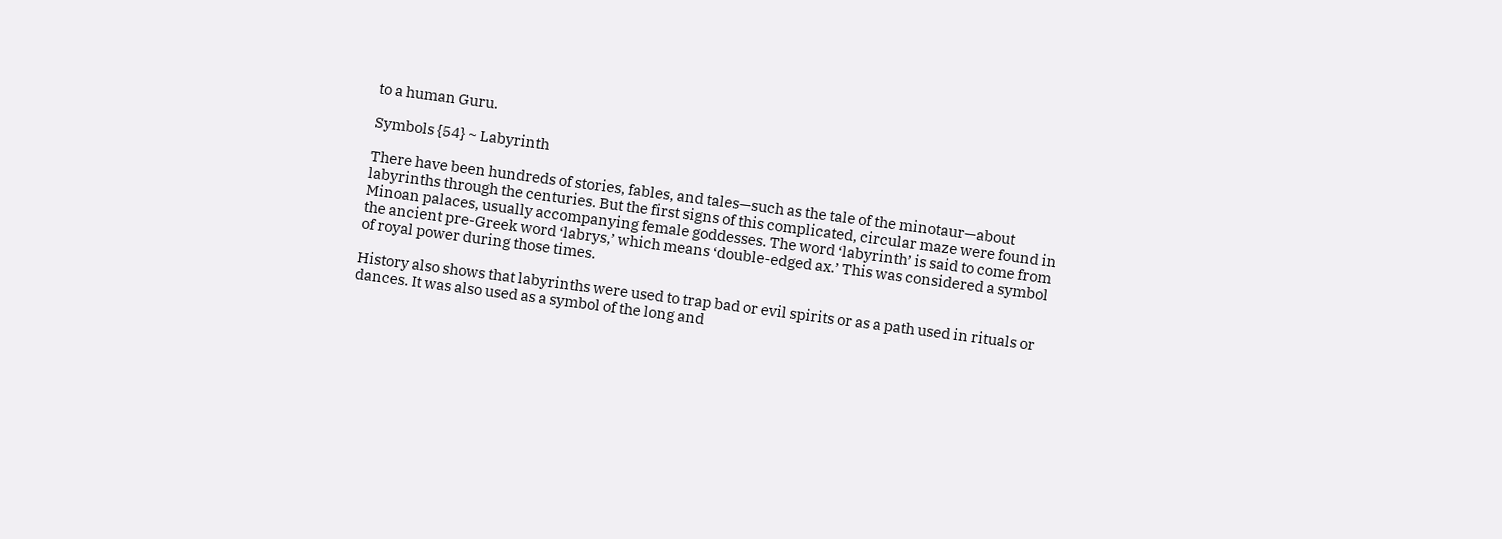to a human Guru.

Symbols {54} ~ Labyrinth

There have been hundreds of stories, fables, and tales—such as the tale of the minotaur—about labyrinths through the centuries. But the first signs of this complicated, circular maze were found in Minoan palaces, usually accompanying female goddesses. The word ‘labyrinth’ is said to come from the ancient pre-Greek word ‘labrys,’ which means ‘double-edged ax.’ This was considered a symbol of royal power during those times.

History also shows that labyrinths were used to trap bad or evil spirits or as a path used in rituals or dances. It was also used as a symbol of the long and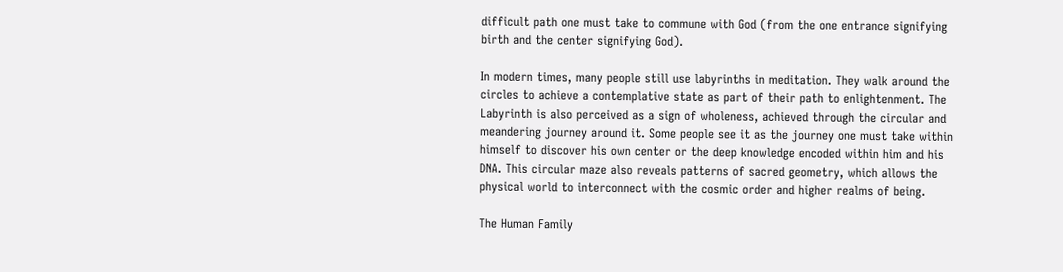difficult path one must take to commune with God (from the one entrance signifying birth and the center signifying God).

In modern times, many people still use labyrinths in meditation. They walk around the circles to achieve a contemplative state as part of their path to enlightenment. The Labyrinth is also perceived as a sign of wholeness, achieved through the circular and meandering journey around it. Some people see it as the journey one must take within himself to discover his own center or the deep knowledge encoded within him and his DNA. This circular maze also reveals patterns of sacred geometry, which allows the physical world to interconnect with the cosmic order and higher realms of being.

The Human Family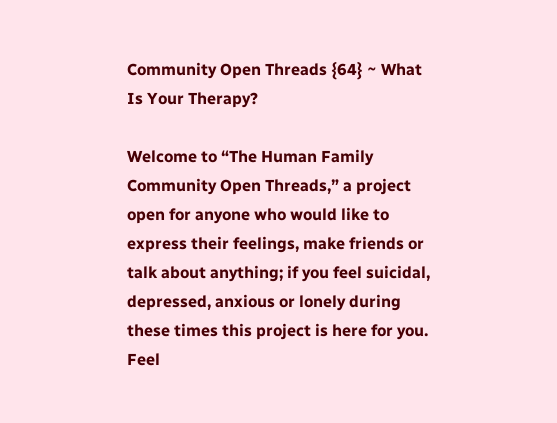Community Open Threads {64} ~ What Is Your Therapy?

Welcome to “The Human Family Community Open Threads,” a project open for anyone who would like to express their feelings, make friends or talk about anything; if you feel suicidal, depressed, anxious or lonely during these times this project is here for you. Feel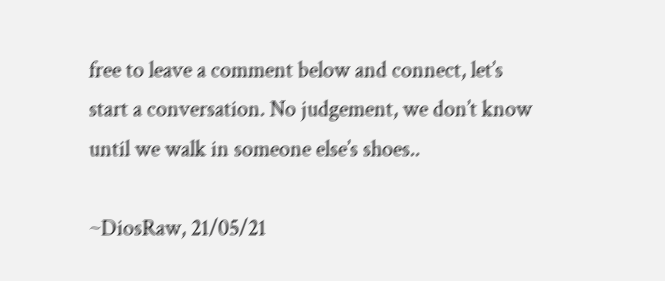free to leave a comment below and connect, let’s start a conversation. No judgement, we don’t know until we walk in someone else’s shoes..

~DiosRaw, 21/05/21